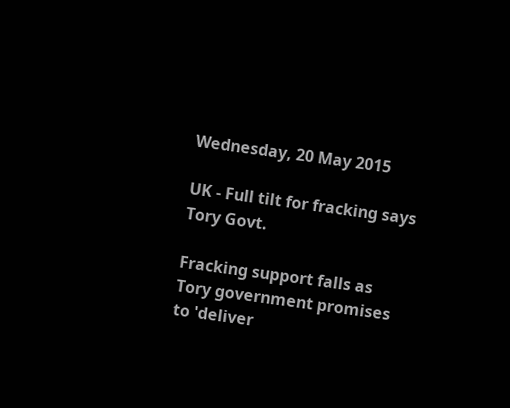Wednesday, 20 May 2015

UK - Full tilt for fracking says Tory Govt.

Fracking support falls as Tory government promises to 'deliver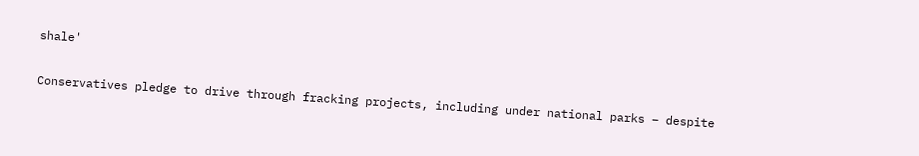shale'

Conservatives pledge to drive through fracking projects, including under national parks – despite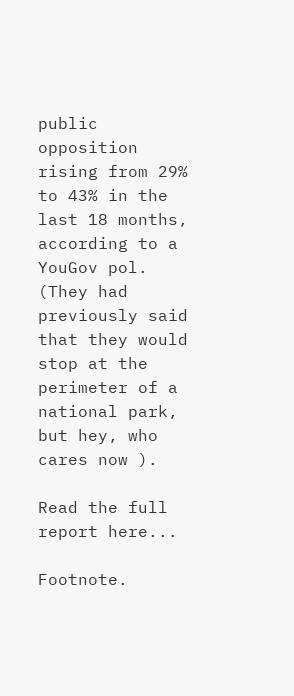public opposition rising from 29% to 43% in the last 18 months, according to a YouGov pol. (They had previously said that they would stop at the perimeter of a national park, but hey, who cares now ).

Read the full report here...

Footnote.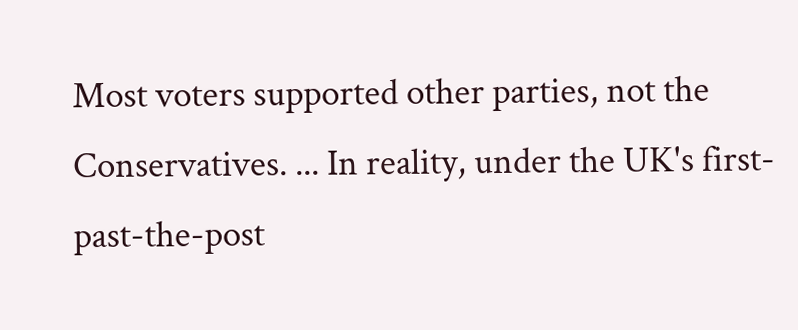Most voters supported other parties, not the Conservatives. ... In reality, under the UK's first-past-the-post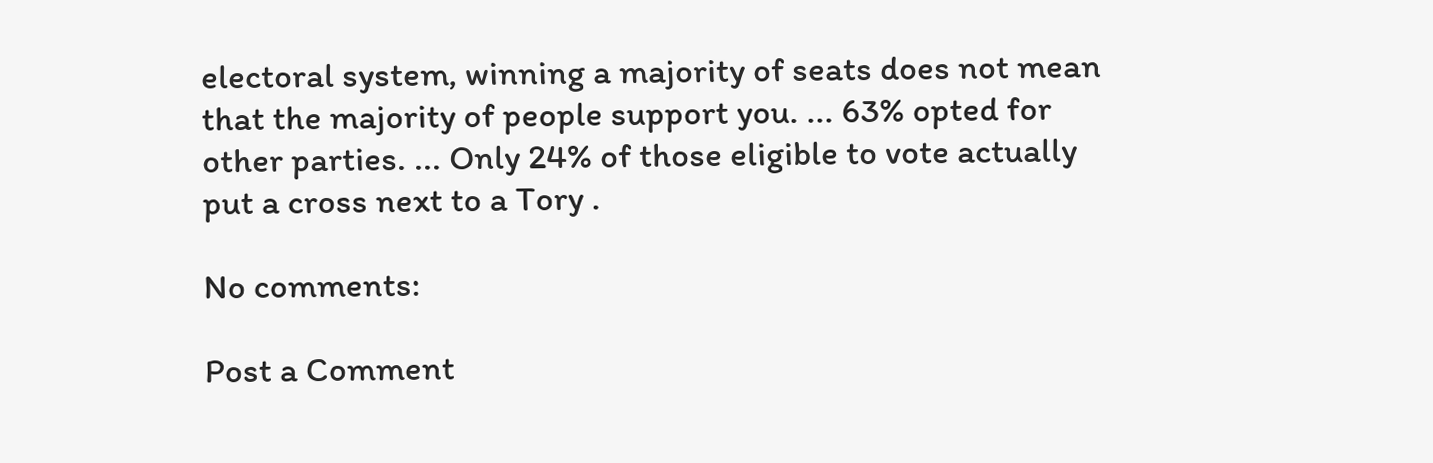electoral system, winning a majority of seats does not mean that the majority of people support you. ... 63% opted for other parties. ... Only 24% of those eligible to vote actually put a cross next to a Tory .

No comments:

Post a Comment